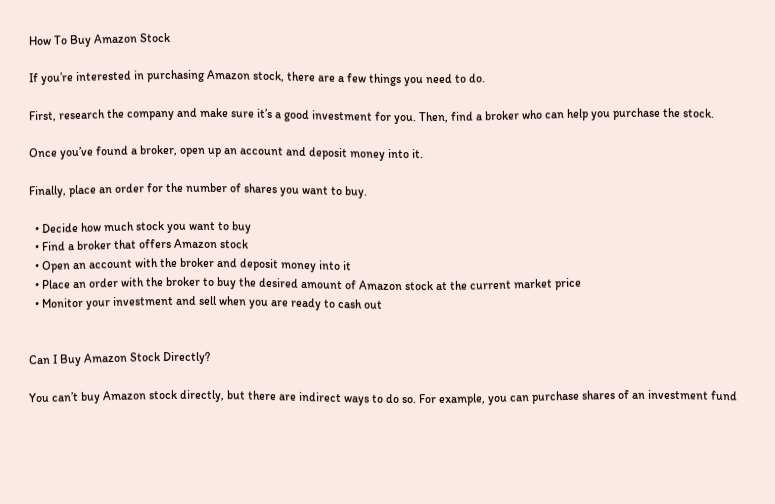How To Buy Amazon Stock

If you’re interested in purchasing Amazon stock, there are a few things you need to do.

First, research the company and make sure it’s a good investment for you. Then, find a broker who can help you purchase the stock.

Once you’ve found a broker, open up an account and deposit money into it.

Finally, place an order for the number of shares you want to buy.

  • Decide how much stock you want to buy
  • Find a broker that offers Amazon stock
  • Open an account with the broker and deposit money into it
  • Place an order with the broker to buy the desired amount of Amazon stock at the current market price
  • Monitor your investment and sell when you are ready to cash out


Can I Buy Amazon Stock Directly?

You can’t buy Amazon stock directly, but there are indirect ways to do so. For example, you can purchase shares of an investment fund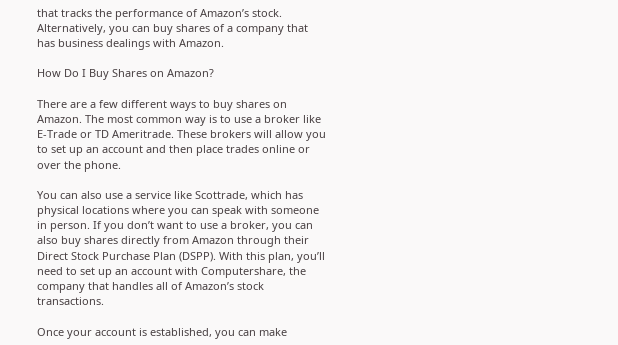that tracks the performance of Amazon’s stock. Alternatively, you can buy shares of a company that has business dealings with Amazon.

How Do I Buy Shares on Amazon?

There are a few different ways to buy shares on Amazon. The most common way is to use a broker like E-Trade or TD Ameritrade. These brokers will allow you to set up an account and then place trades online or over the phone.

You can also use a service like Scottrade, which has physical locations where you can speak with someone in person. If you don’t want to use a broker, you can also buy shares directly from Amazon through their Direct Stock Purchase Plan (DSPP). With this plan, you’ll need to set up an account with Computershare, the company that handles all of Amazon’s stock transactions.

Once your account is established, you can make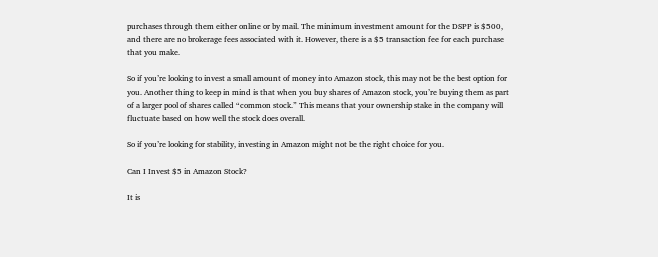purchases through them either online or by mail. The minimum investment amount for the DSPP is $500, and there are no brokerage fees associated with it. However, there is a $5 transaction fee for each purchase that you make.

So if you’re looking to invest a small amount of money into Amazon stock, this may not be the best option for you. Another thing to keep in mind is that when you buy shares of Amazon stock, you’re buying them as part of a larger pool of shares called “common stock.” This means that your ownership stake in the company will fluctuate based on how well the stock does overall.

So if you’re looking for stability, investing in Amazon might not be the right choice for you.

Can I Invest $5 in Amazon Stock?

It is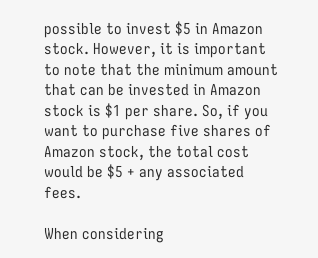possible to invest $5 in Amazon stock. However, it is important to note that the minimum amount that can be invested in Amazon stock is $1 per share. So, if you want to purchase five shares of Amazon stock, the total cost would be $5 + any associated fees.

When considering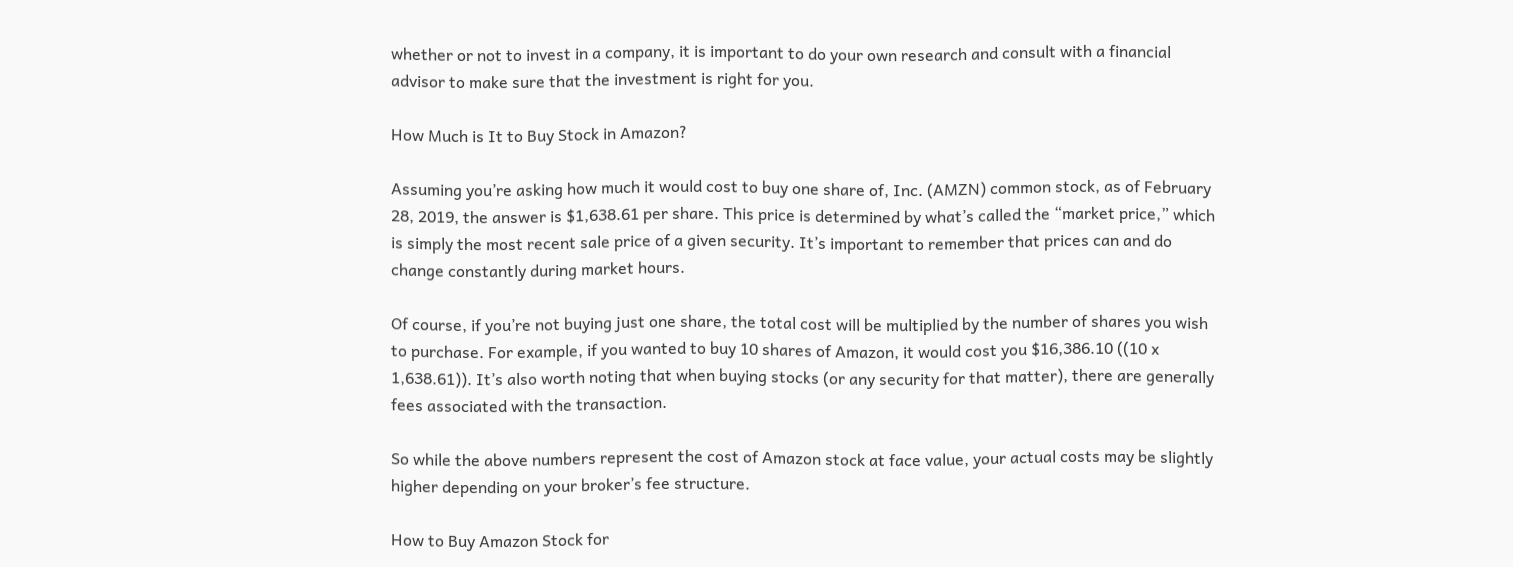whether or not to invest in a company, it is important to do your own research and consult with a financial advisor to make sure that the investment is right for you.

How Much is It to Buy Stock in Amazon?

Assuming you’re asking how much it would cost to buy one share of, Inc. (AMZN) common stock, as of February 28, 2019, the answer is $1,638.61 per share. This price is determined by what’s called the “market price,” which is simply the most recent sale price of a given security. It’s important to remember that prices can and do change constantly during market hours.

Of course, if you’re not buying just one share, the total cost will be multiplied by the number of shares you wish to purchase. For example, if you wanted to buy 10 shares of Amazon, it would cost you $16,386.10 ((10 x 1,638.61)). It’s also worth noting that when buying stocks (or any security for that matter), there are generally fees associated with the transaction.

So while the above numbers represent the cost of Amazon stock at face value, your actual costs may be slightly higher depending on your broker’s fee structure.

How to Buy Amazon Stock for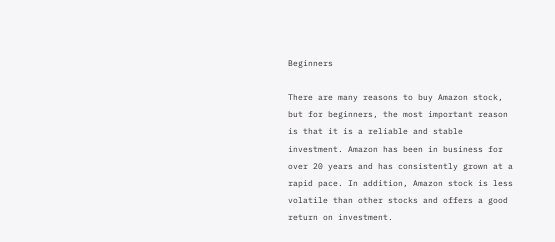Beginners

There are many reasons to buy Amazon stock, but for beginners, the most important reason is that it is a reliable and stable investment. Amazon has been in business for over 20 years and has consistently grown at a rapid pace. In addition, Amazon stock is less volatile than other stocks and offers a good return on investment.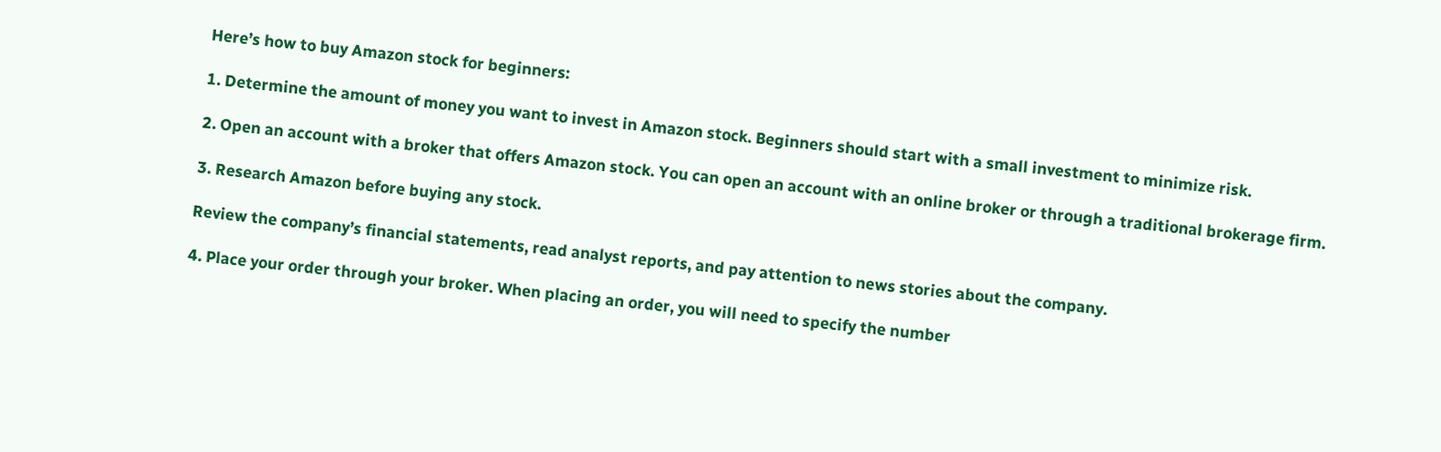Here’s how to buy Amazon stock for beginners:

1. Determine the amount of money you want to invest in Amazon stock. Beginners should start with a small investment to minimize risk.

2. Open an account with a broker that offers Amazon stock. You can open an account with an online broker or through a traditional brokerage firm.

3. Research Amazon before buying any stock.

Review the company’s financial statements, read analyst reports, and pay attention to news stories about the company.

4. Place your order through your broker. When placing an order, you will need to specify the number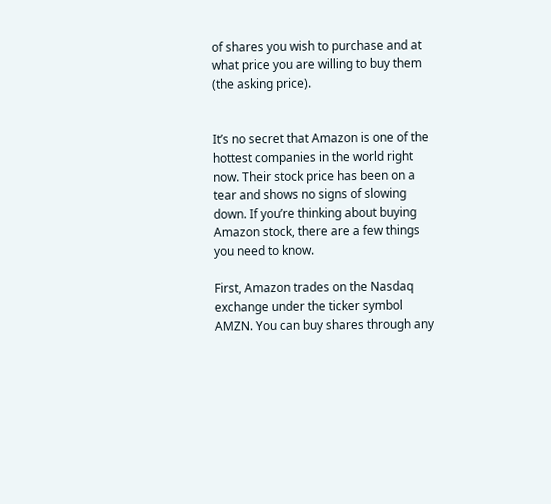of shares you wish to purchase and at what price you are willing to buy them (the asking price).


It’s no secret that Amazon is one of the hottest companies in the world right now. Their stock price has been on a tear and shows no signs of slowing down. If you’re thinking about buying Amazon stock, there are a few things you need to know.

First, Amazon trades on the Nasdaq exchange under the ticker symbol AMZN. You can buy shares through any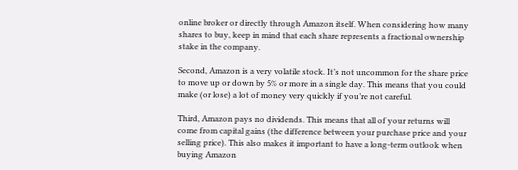online broker or directly through Amazon itself. When considering how many shares to buy, keep in mind that each share represents a fractional ownership stake in the company.

Second, Amazon is a very volatile stock. It’s not uncommon for the share price to move up or down by 5% or more in a single day. This means that you could make (or lose) a lot of money very quickly if you’re not careful.

Third, Amazon pays no dividends. This means that all of your returns will come from capital gains (the difference between your purchase price and your selling price). This also makes it important to have a long-term outlook when buying Amazon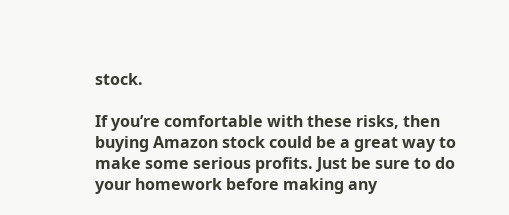stock.

If you’re comfortable with these risks, then buying Amazon stock could be a great way to make some serious profits. Just be sure to do your homework before making any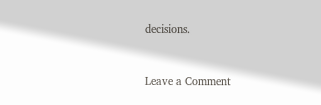decisions.


Leave a Comment